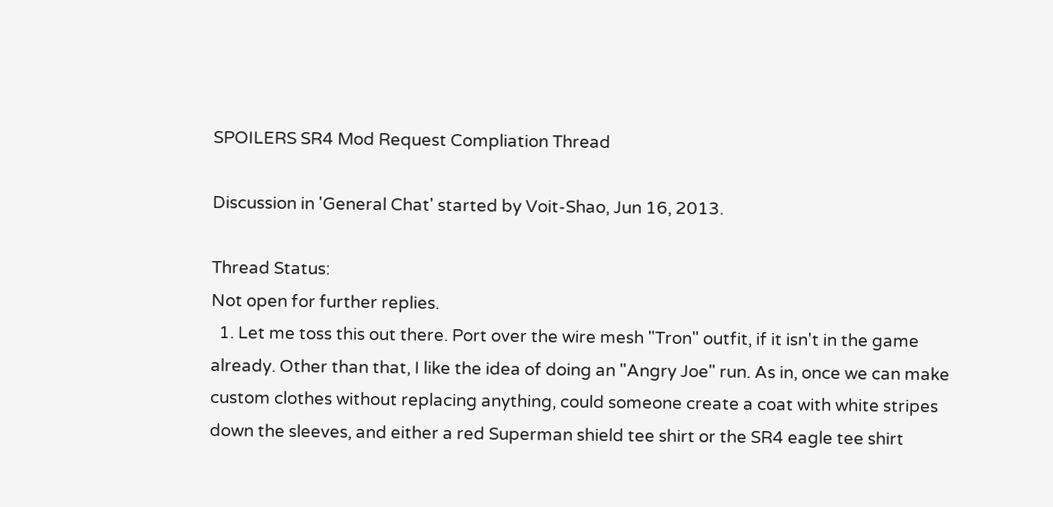SPOILERS SR4 Mod Request Compliation Thread

Discussion in 'General Chat' started by Voit-Shao, Jun 16, 2013.

Thread Status:
Not open for further replies.
  1. Let me toss this out there. Port over the wire mesh "Tron" outfit, if it isn't in the game already. Other than that, I like the idea of doing an "Angry Joe" run. As in, once we can make custom clothes without replacing anything, could someone create a coat with white stripes down the sleeves, and either a red Superman shield tee shirt or the SR4 eagle tee shirt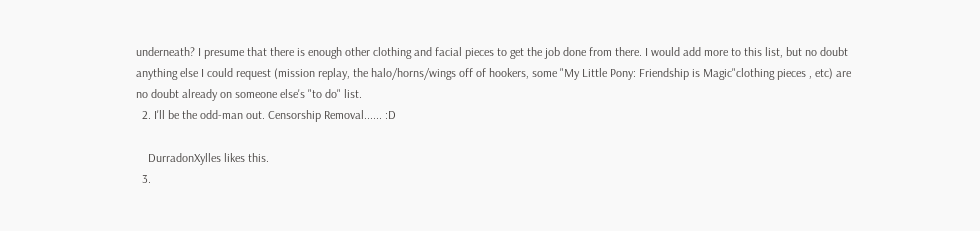underneath? I presume that there is enough other clothing and facial pieces to get the job done from there. I would add more to this list, but no doubt anything else I could request (mission replay, the halo/horns/wings off of hookers, some "My Little Pony: Friendship is Magic"clothing pieces , etc) are no doubt already on someone else's "to do" list.
  2. I'll be the odd-man out. Censorship Removal...... :D

    DurradonXylles likes this.
  3.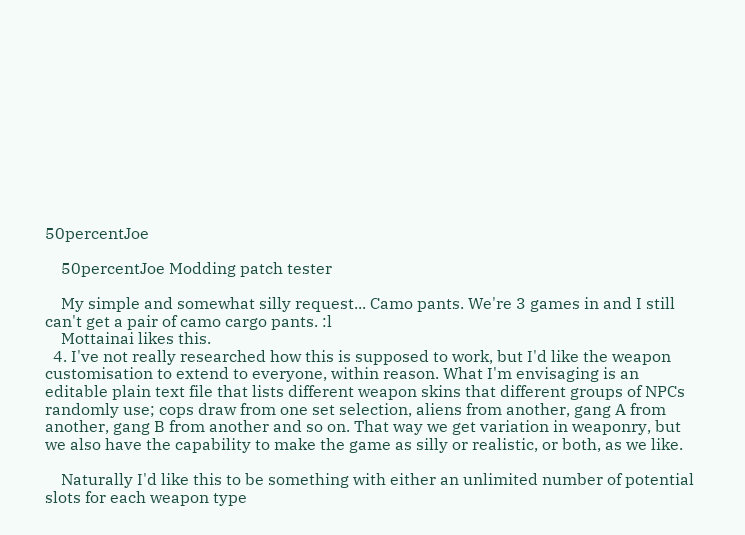50percentJoe

    50percentJoe Modding patch tester

    My simple and somewhat silly request... Camo pants. We're 3 games in and I still can't get a pair of camo cargo pants. :l
    Mottainai likes this.
  4. I've not really researched how this is supposed to work, but I'd like the weapon customisation to extend to everyone, within reason. What I'm envisaging is an editable plain text file that lists different weapon skins that different groups of NPCs randomly use; cops draw from one set selection, aliens from another, gang A from another, gang B from another and so on. That way we get variation in weaponry, but we also have the capability to make the game as silly or realistic, or both, as we like.

    Naturally I'd like this to be something with either an unlimited number of potential slots for each weapon type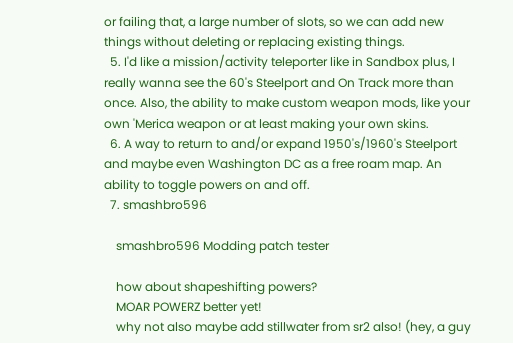or failing that, a large number of slots, so we can add new things without deleting or replacing existing things.
  5. I'd like a mission/activity teleporter like in Sandbox plus, I really wanna see the 60's Steelport and On Track more than once. Also, the ability to make custom weapon mods, like your own 'Merica weapon or at least making your own skins.
  6. A way to return to and/or expand 1950's/1960's Steelport and maybe even Washington DC as a free roam map. An ability to toggle powers on and off.
  7. smashbro596

    smashbro596 Modding patch tester

    how about shapeshifting powers?
    MOAR POWERZ better yet!
    why not also maybe add stillwater from sr2 also! (hey, a guy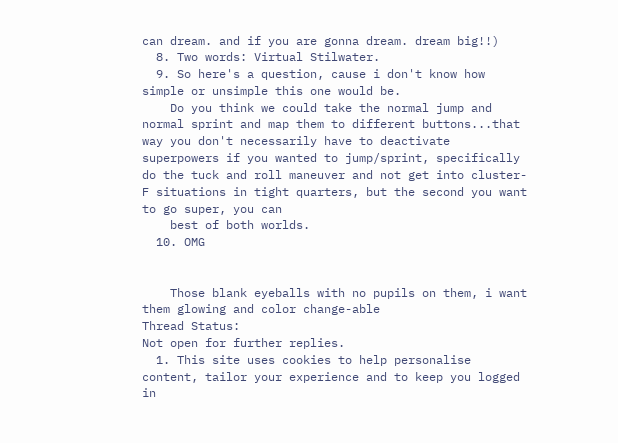can dream. and if you are gonna dream. dream big!!)
  8. Two words: Virtual Stilwater.
  9. So here's a question, cause i don't know how simple or unsimple this one would be.
    Do you think we could take the normal jump and normal sprint and map them to different buttons...that way you don't necessarily have to deactivate superpowers if you wanted to jump/sprint, specifically do the tuck and roll maneuver and not get into cluster-F situations in tight quarters, but the second you want to go super, you can
    best of both worlds.
  10. OMG


    Those blank eyeballs with no pupils on them, i want them glowing and color change-able
Thread Status:
Not open for further replies.
  1. This site uses cookies to help personalise content, tailor your experience and to keep you logged in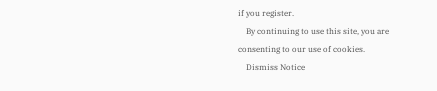if you register.
    By continuing to use this site, you are consenting to our use of cookies.
    Dismiss Notice